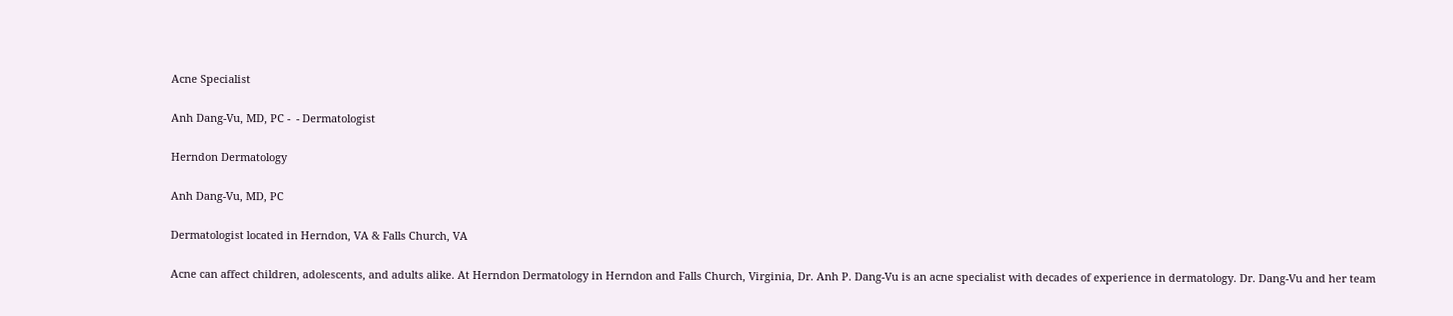Acne Specialist

Anh Dang-Vu, MD, PC -  - Dermatologist

Herndon Dermatology

Anh Dang-Vu, MD, PC

Dermatologist located in Herndon, VA & Falls Church, VA

Acne can affect children, adolescents, and adults alike. At Herndon Dermatology in Herndon and Falls Church, Virginia, Dr. Anh P. Dang-Vu is an acne specialist with decades of experience in dermatology. Dr. Dang-Vu and her team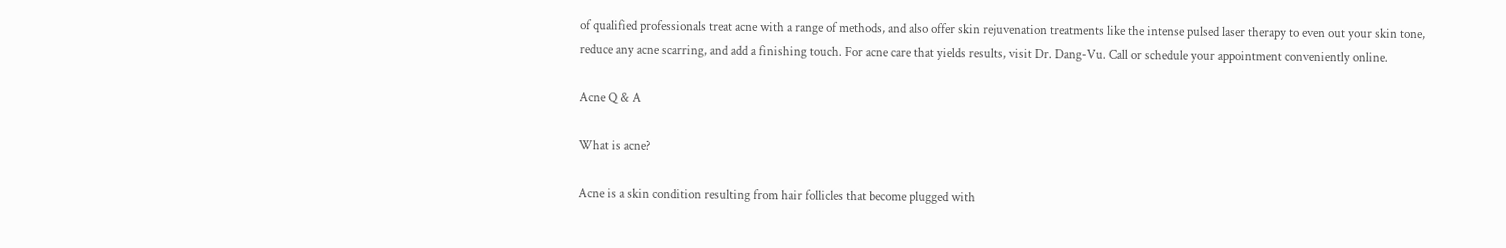of qualified professionals treat acne with a range of methods, and also offer skin rejuvenation treatments like the intense pulsed laser therapy to even out your skin tone, reduce any acne scarring, and add a finishing touch. For acne care that yields results, visit Dr. Dang-Vu. Call or schedule your appointment conveniently online.

Acne Q & A

What is acne?

Acne is a skin condition resulting from hair follicles that become plugged with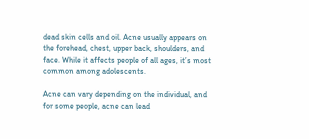dead skin cells and oil. Acne usually appears on the forehead, chest, upper back, shoulders, and face. While it affects people of all ages, it’s most common among adolescents.

Acne can vary depending on the individual, and for some people, acne can lead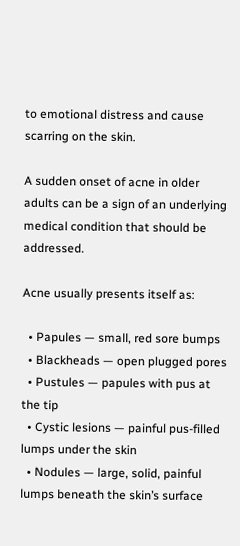to emotional distress and cause scarring on the skin.

A sudden onset of acne in older adults can be a sign of an underlying medical condition that should be addressed.

Acne usually presents itself as:

  • Papules — small, red sore bumps
  • Blackheads — open plugged pores
  • Pustules — papules with pus at the tip
  • Cystic lesions — painful pus-filled lumps under the skin
  • Nodules — large, solid, painful lumps beneath the skin’s surface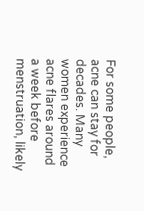For some people, acne can stay for decades. Many women experience acne flares around a week before menstruation, likely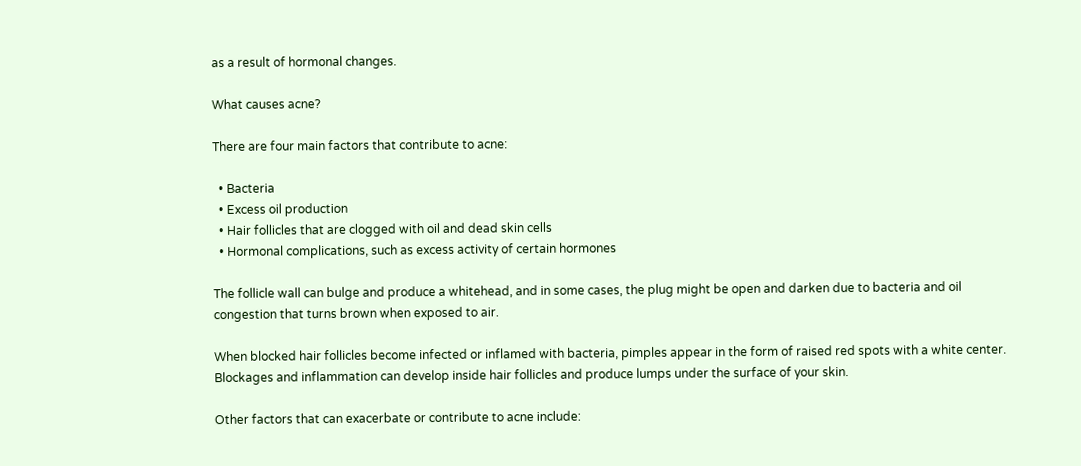as a result of hormonal changes.

What causes acne?

There are four main factors that contribute to acne:

  • Bacteria
  • Excess oil production
  • Hair follicles that are clogged with oil and dead skin cells
  • Hormonal complications, such as excess activity of certain hormones

The follicle wall can bulge and produce a whitehead, and in some cases, the plug might be open and darken due to bacteria and oil congestion that turns brown when exposed to air.

When blocked hair follicles become infected or inflamed with bacteria, pimples appear in the form of raised red spots with a white center. Blockages and inflammation can develop inside hair follicles and produce lumps under the surface of your skin.

Other factors that can exacerbate or contribute to acne include: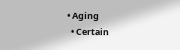• Aging
  • Certain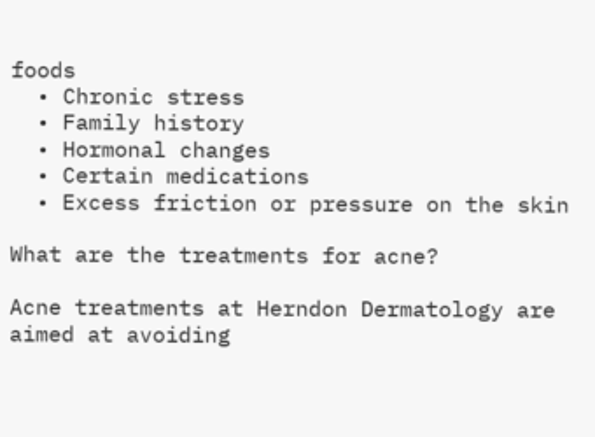foods
  • Chronic stress
  • Family history
  • Hormonal changes
  • Certain medications
  • Excess friction or pressure on the skin

What are the treatments for acne?

Acne treatments at Herndon Dermatology are aimed at avoiding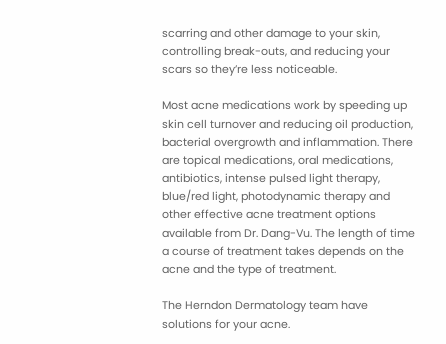scarring and other damage to your skin, controlling break-outs, and reducing your scars so they’re less noticeable.

Most acne medications work by speeding up skin cell turnover and reducing oil production, bacterial overgrowth and inflammation. There are topical medications, oral medications, antibiotics, intense pulsed light therapy, blue/red light, photodynamic therapy and other effective acne treatment options available from Dr. Dang-Vu. The length of time a course of treatment takes depends on the acne and the type of treatment.

The Herndon Dermatology team have solutions for your acne.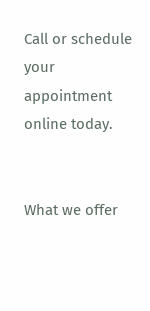Call or schedule your appointment online today.


What we offer